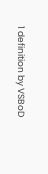1 definition by VSBoD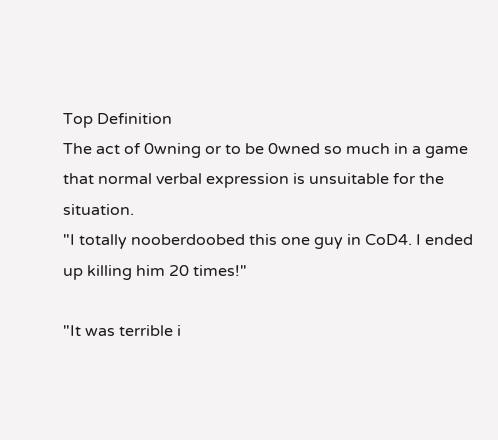Top Definition
The act of 0wning or to be 0wned so much in a game that normal verbal expression is unsuitable for the situation.
"I totally nooberdoobed this one guy in CoD4. I ended up killing him 20 times!"

"It was terrible i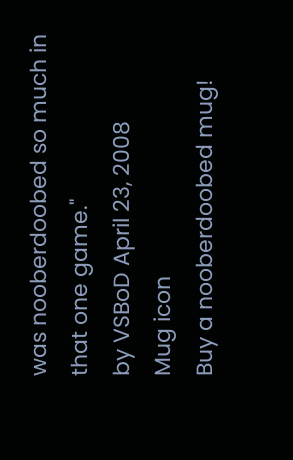was nooberdoobed so much in that one game."
by VSBoD April 23, 2008
Mug icon
Buy a nooberdoobed mug!